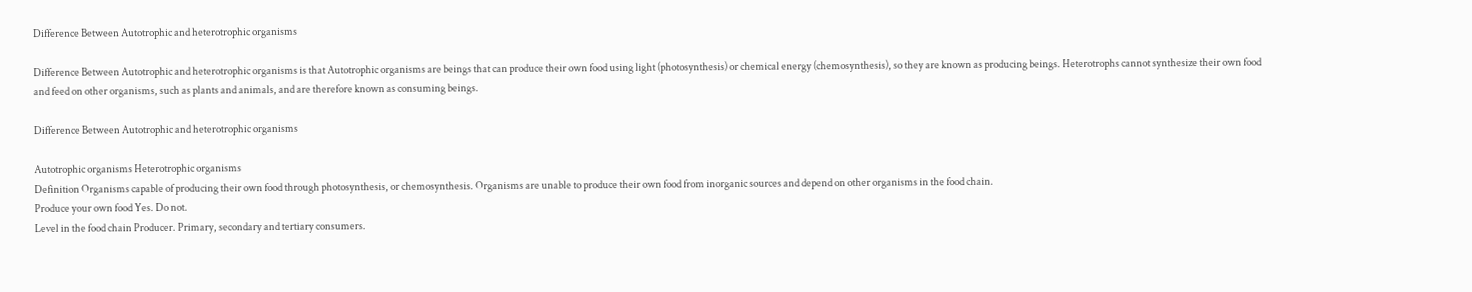Difference Between Autotrophic and heterotrophic organisms

Difference Between Autotrophic and heterotrophic organisms is that Autotrophic organisms are beings that can produce their own food using light (photosynthesis) or chemical energy (chemosynthesis), so they are known as producing beings. Heterotrophs cannot synthesize their own food and feed on other organisms, such as plants and animals, and are therefore known as consuming beings.

Difference Between Autotrophic and heterotrophic organisms

Autotrophic organisms Heterotrophic organisms
Definition Organisms capable of producing their own food through photosynthesis, or chemosynthesis. Organisms are unable to produce their own food from inorganic sources and depend on other organisms in the food chain.
Produce your own food Yes. Do not.
Level in the food chain Producer. Primary, secondary and tertiary consumers.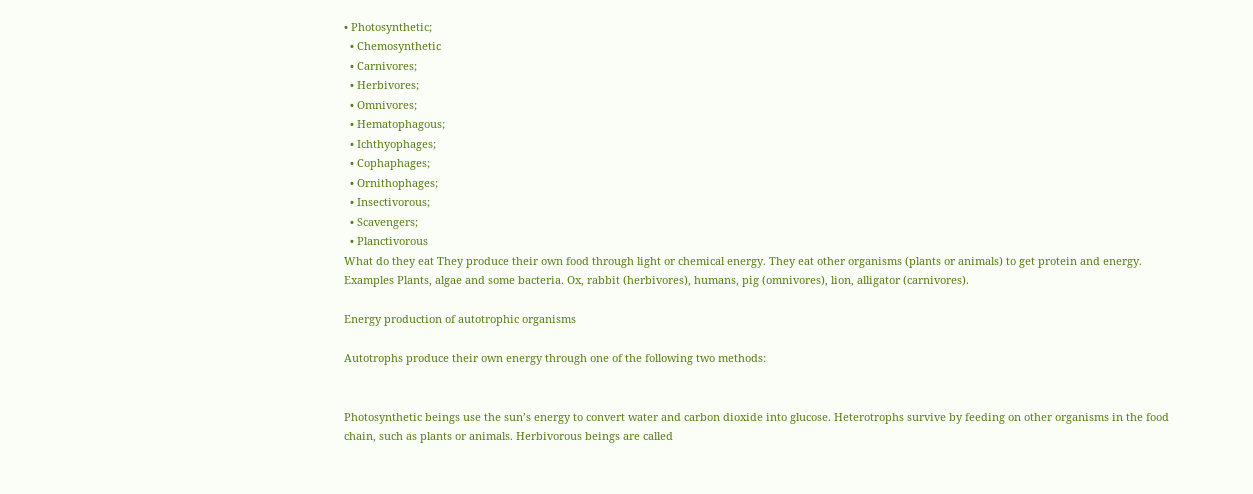• Photosynthetic;
  • Chemosynthetic
  • Carnivores;
  • Herbivores;
  • Omnivores;
  • Hematophagous;
  • Ichthyophages;
  • Cophaphages;
  • Ornithophages;
  • Insectivorous;
  • Scavengers;
  • Planctivorous
What do they eat They produce their own food through light or chemical energy. They eat other organisms (plants or animals) to get protein and energy.
Examples Plants, algae and some bacteria. Ox, rabbit (herbivores), humans, pig (omnivores), lion, alligator (carnivores).

Energy production of autotrophic organisms

Autotrophs produce their own energy through one of the following two methods:


Photosynthetic beings use the sun’s energy to convert water and carbon dioxide into glucose. Heterotrophs survive by feeding on other organisms in the food chain, such as plants or animals. Herbivorous beings are called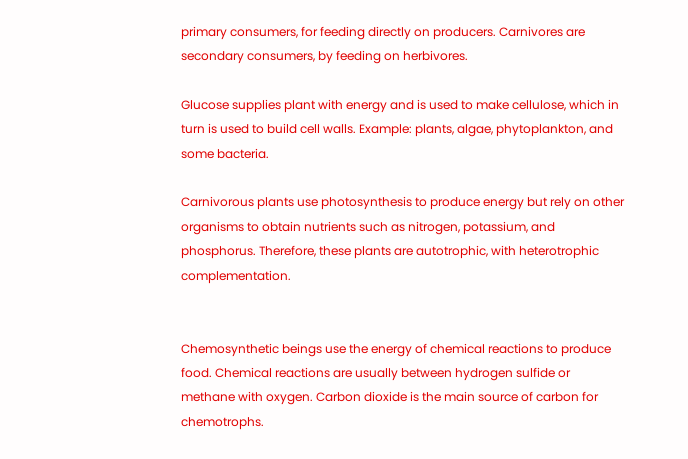primary consumers, for feeding directly on producers. Carnivores are secondary consumers, by feeding on herbivores.

Glucose supplies plant with energy and is used to make cellulose, which in turn is used to build cell walls. Example: plants, algae, phytoplankton, and some bacteria.

Carnivorous plants use photosynthesis to produce energy but rely on other organisms to obtain nutrients such as nitrogen, potassium, and phosphorus. Therefore, these plants are autotrophic, with heterotrophic complementation.


Chemosynthetic beings use the energy of chemical reactions to produce food. Chemical reactions are usually between hydrogen sulfide or methane with oxygen. Carbon dioxide is the main source of carbon for chemotrophs.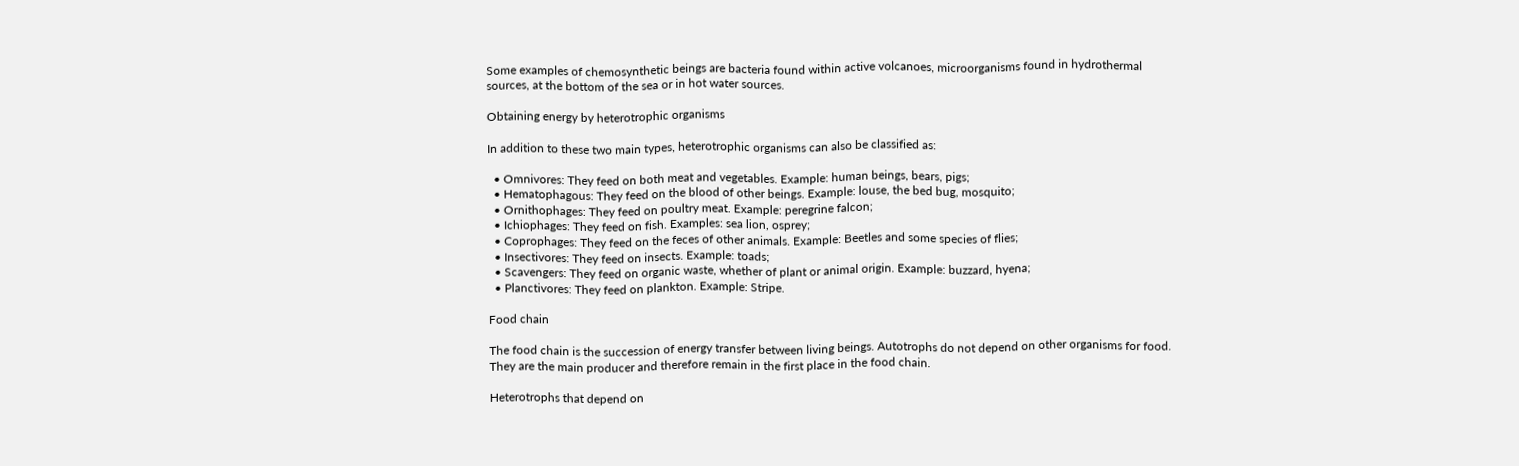Some examples of chemosynthetic beings are bacteria found within active volcanoes, microorganisms found in hydrothermal sources, at the bottom of the sea or in hot water sources.

Obtaining energy by heterotrophic organisms

In addition to these two main types, heterotrophic organisms can also be classified as:

  • Omnivores: They feed on both meat and vegetables. Example: human beings, bears, pigs;
  • Hematophagous: They feed on the blood of other beings. Example: louse, the bed bug, mosquito;
  • Ornithophages: They feed on poultry meat. Example: peregrine falcon;
  • Ichiophages: They feed on fish. Examples: sea lion, osprey;
  • Coprophages: They feed on the feces of other animals. Example: Beetles and some species of flies;
  • Insectivores: They feed on insects. Example: toads;
  • Scavengers: They feed on organic waste, whether of plant or animal origin. Example: buzzard, hyena;
  • Planctivores: They feed on plankton. Example: Stripe.

Food chain

The food chain is the succession of energy transfer between living beings. Autotrophs do not depend on other organisms for food. They are the main producer and therefore remain in the first place in the food chain.

Heterotrophs that depend on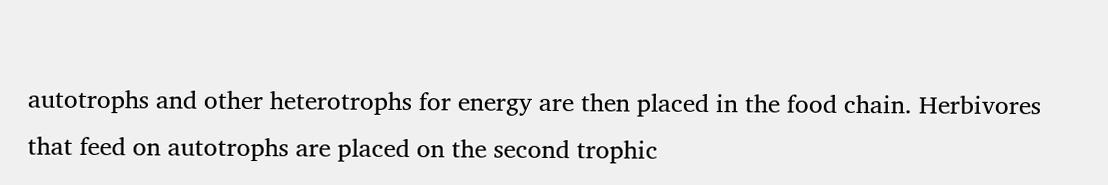autotrophs and other heterotrophs for energy are then placed in the food chain. Herbivores that feed on autotrophs are placed on the second trophic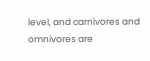level, and carnivores and omnivores are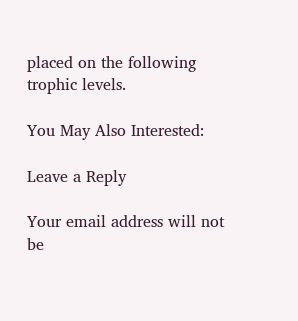placed on the following trophic levels.

You May Also Interested:

Leave a Reply

Your email address will not be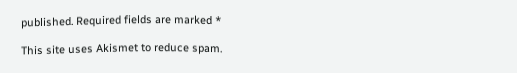published. Required fields are marked *

This site uses Akismet to reduce spam.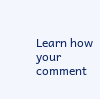Learn how your comment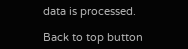data is processed.

Back to top button